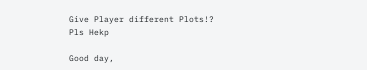Give Player different Plots!? Pls Hekp

Good day,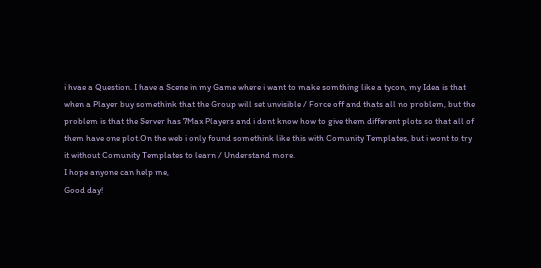i hvae a Question. I have a Scene in my Game where i want to make somthing like a tycon, my Idea is that when a Player buy somethink that the Group will set unvisible / Force off and thats all no problem, but the problem is that the Server has 7Max Players and i dont know how to give them different plots so that all of them have one plot.On the web i only found somethink like this with Comunity Templates, but i wont to try it without Comunity Templates to learn / Understand more.
I hope anyone can help me,
Good day!